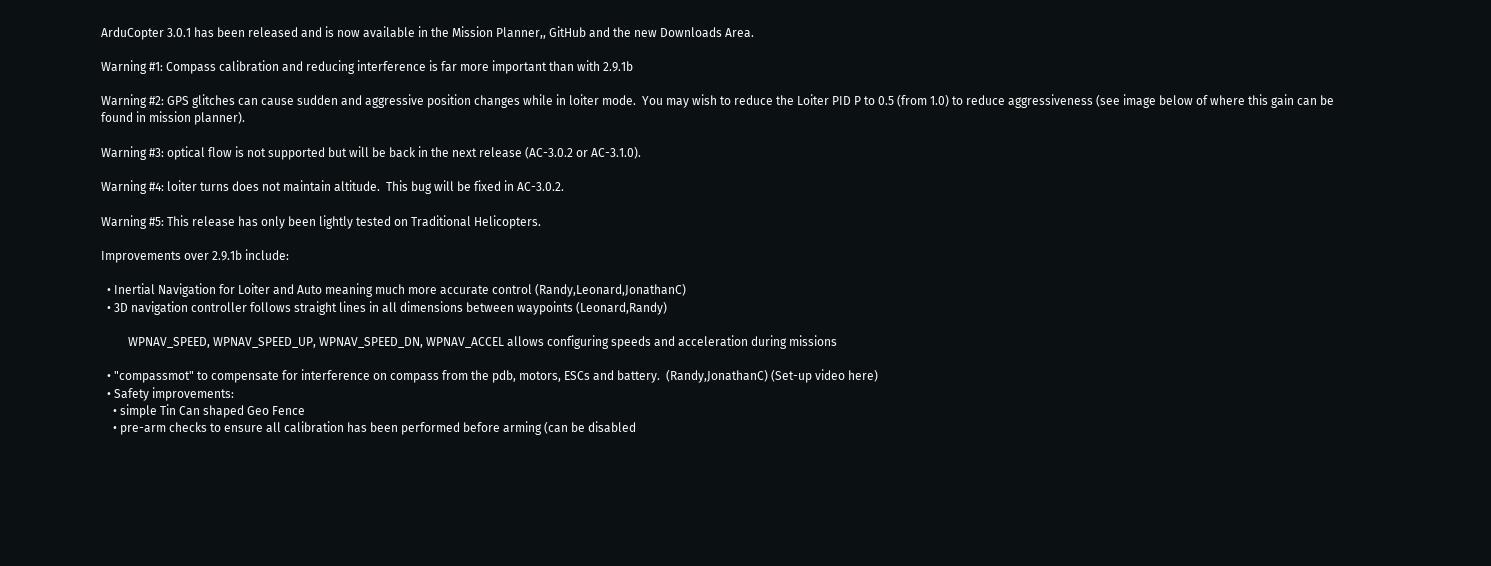ArduCopter 3.0.1 has been released and is now available in the Mission Planner,, GitHub and the new Downloads Area.

Warning #1: Compass calibration and reducing interference is far more important than with 2.9.1b

Warning #2: GPS glitches can cause sudden and aggressive position changes while in loiter mode.  You may wish to reduce the Loiter PID P to 0.5 (from 1.0) to reduce aggressiveness (see image below of where this gain can be found in mission planner).

Warning #3: optical flow is not supported but will be back in the next release (AC-3.0.2 or AC-3.1.0).

Warning #4: loiter turns does not maintain altitude.  This bug will be fixed in AC-3.0.2.

Warning #5: This release has only been lightly tested on Traditional Helicopters.

Improvements over 2.9.1b include:

  • Inertial Navigation for Loiter and Auto meaning much more accurate control (Randy,Leonard,JonathanC)
  • 3D navigation controller follows straight lines in all dimensions between waypoints (Leonard,Randy)

         WPNAV_SPEED, WPNAV_SPEED_UP, WPNAV_SPEED_DN, WPNAV_ACCEL allows configuring speeds and acceleration during missions

  • "compassmot" to compensate for interference on compass from the pdb, motors, ESCs and battery.  (Randy,JonathanC) (Set-up video here)
  • Safety improvements:
    • simple Tin Can shaped Geo Fence
    • pre-arm checks to ensure all calibration has been performed before arming (can be disabled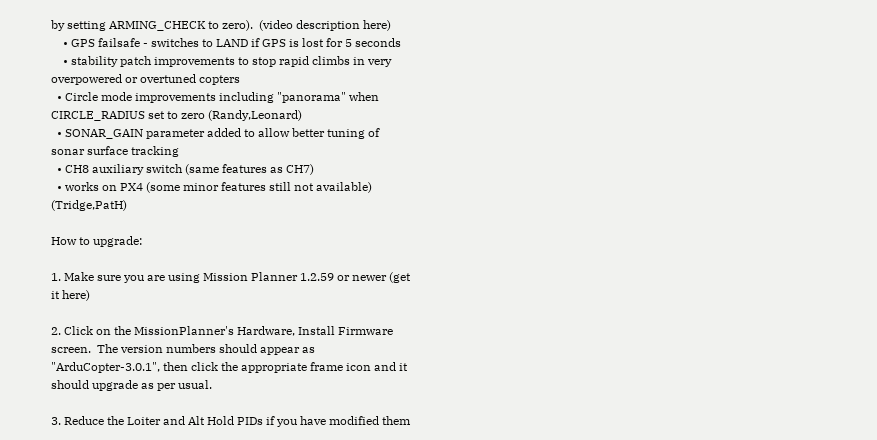by setting ARMING_CHECK to zero).  (video description here)
    • GPS failsafe - switches to LAND if GPS is lost for 5 seconds
    • stability patch improvements to stop rapid climbs in very overpowered or overtuned copters
  • Circle mode improvements including "panorama" when CIRCLE_RADIUS set to zero (Randy,Leonard)
  • SONAR_GAIN parameter added to allow better tuning of sonar surface tracking
  • CH8 auxiliary switch (same features as CH7)
  • works on PX4 (some minor features still not available) (Tridge,PatH)

How to upgrade:

1. Make sure you are using Mission Planner 1.2.59 or newer (get it here)

2. Click on the MissionPlanner's Hardware, Install Firmware screen.  The version numbers should appear as "ArduCopter-3.0.1", then click the appropriate frame icon and it should upgrade as per usual.

3. Reduce the Loiter and Alt Hold PIDs if you have modified them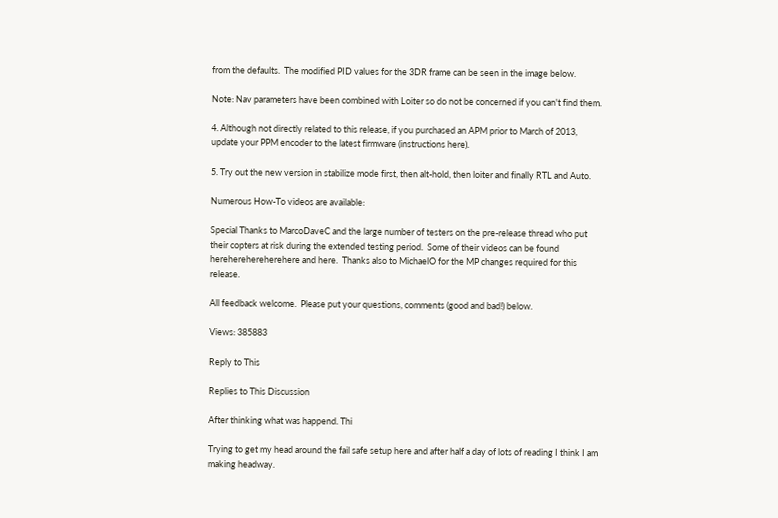from the defaults.  The modified PID values for the 3DR frame can be seen in the image below.

Note: Nav parameters have been combined with Loiter so do not be concerned if you can't find them.

4. Although not directly related to this release, if you purchased an APM prior to March of 2013, update your PPM encoder to the latest firmware (instructions here).

5. Try out the new version in stabilize mode first, then alt-hold, then loiter and finally RTL and Auto.

Numerous How-To videos are available:

Special Thanks to MarcoDaveC and the large number of testers on the pre-release thread who put their copters at risk during the extended testing period.  Some of their videos can be found hereherehereherehere and here.  Thanks also to MichaelO for the MP changes required for this release.

All feedback welcome.  Please put your questions, comments (good and bad!) below.

Views: 385883

Reply to This

Replies to This Discussion

After thinking what was happend. Thi

Trying to get my head around the fail safe setup here and after half a day of lots of reading I think I am making headway.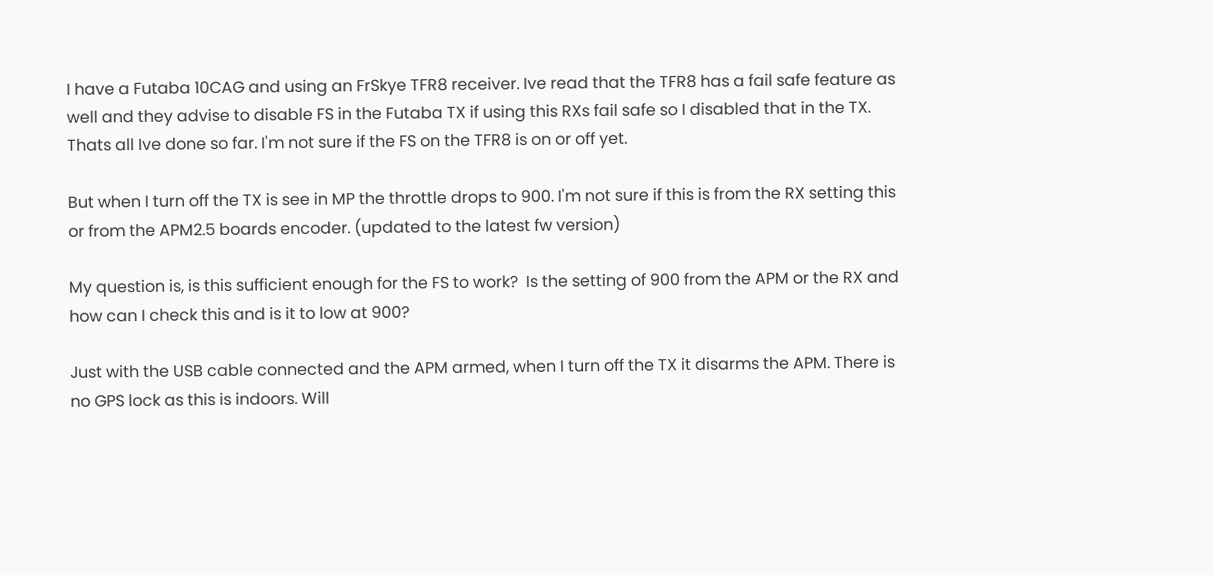I have a Futaba 10CAG and using an FrSkye TFR8 receiver. Ive read that the TFR8 has a fail safe feature as well and they advise to disable FS in the Futaba TX if using this RXs fail safe so I disabled that in the TX. Thats all Ive done so far. I'm not sure if the FS on the TFR8 is on or off yet.

But when I turn off the TX is see in MP the throttle drops to 900. I'm not sure if this is from the RX setting this or from the APM2.5 boards encoder. (updated to the latest fw version)

My question is, is this sufficient enough for the FS to work?  Is the setting of 900 from the APM or the RX and how can I check this and is it to low at 900?

Just with the USB cable connected and the APM armed, when I turn off the TX it disarms the APM. There is no GPS lock as this is indoors. Will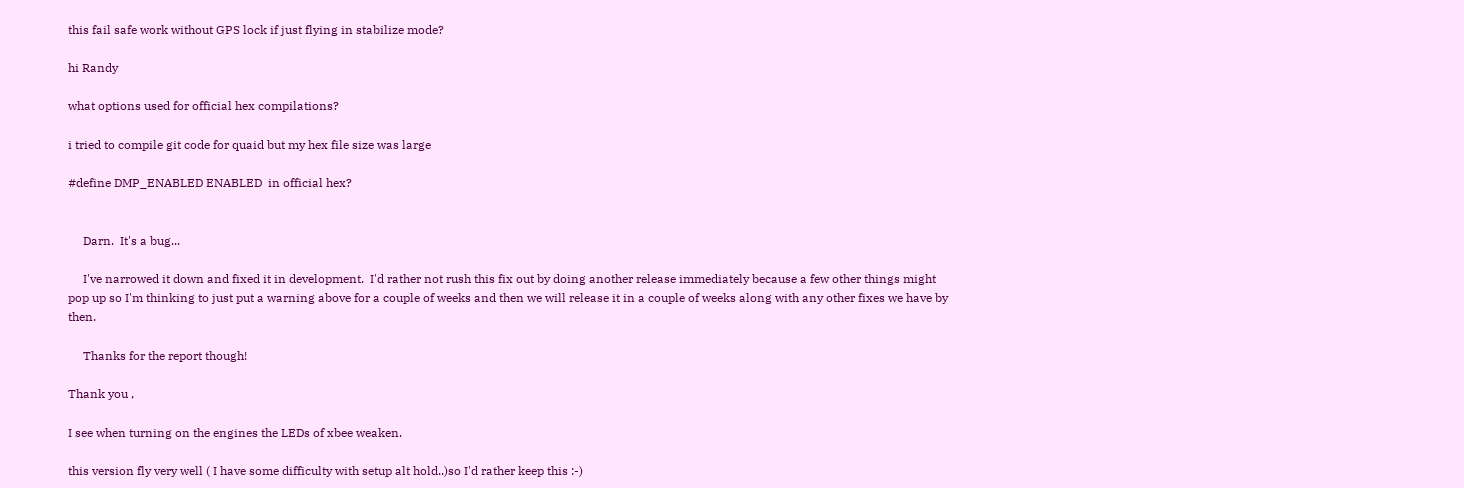this fail safe work without GPS lock if just flying in stabilize mode?

hi Randy

what options used for official hex compilations?

i tried to compile git code for quaid but my hex file size was large

#define DMP_ENABLED ENABLED  in official hex?


     Darn.  It's a bug...

     I've narrowed it down and fixed it in development.  I'd rather not rush this fix out by doing another release immediately because a few other things might pop up so I'm thinking to just put a warning above for a couple of weeks and then we will release it in a couple of weeks along with any other fixes we have by then.

     Thanks for the report though!

Thank you ,

I see when turning on the engines the LEDs of xbee weaken.

this version fly very well ( I have some difficulty with setup alt hold..)so I'd rather keep this :-)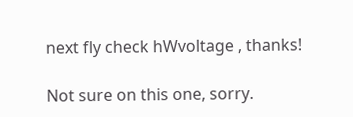next fly check hWvoltage , thanks!

Not sure on this one, sorry.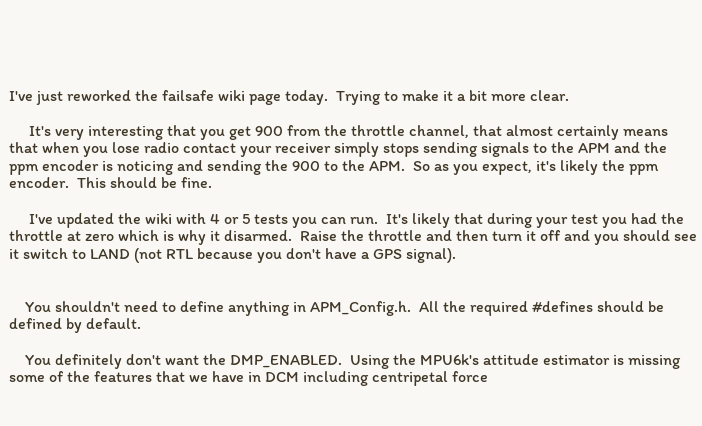I've just reworked the failsafe wiki page today.  Trying to make it a bit more clear.

     It's very interesting that you get 900 from the throttle channel, that almost certainly means that when you lose radio contact your receiver simply stops sending signals to the APM and the ppm encoder is noticing and sending the 900 to the APM.  So as you expect, it's likely the ppm encoder.  This should be fine.

     I've updated the wiki with 4 or 5 tests you can run.  It's likely that during your test you had the throttle at zero which is why it disarmed.  Raise the throttle and then turn it off and you should see it switch to LAND (not RTL because you don't have a GPS signal).


    You shouldn't need to define anything in APM_Config.h.  All the required #defines should be defined by default.

    You definitely don't want the DMP_ENABLED.  Using the MPU6k's attitude estimator is missing some of the features that we have in DCM including centripetal force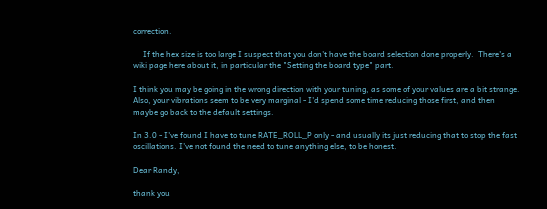correction.

     If the hex size is too large I suspect that you don't have the board selection done properly.  There's a wiki page here about it, in particular the "Setting the board type" part.

I think you may be going in the wrong direction with your tuning, as some of your values are a bit strange. Also, your vibrations seem to be very marginal - I'd spend some time reducing those first, and then maybe go back to the default settings.

In 3.0 - I've found I have to tune RATE_ROLL_P only - and usually its just reducing that to stop the fast oscillations. I've not found the need to tune anything else, to be honest.

Dear Randy,

thank you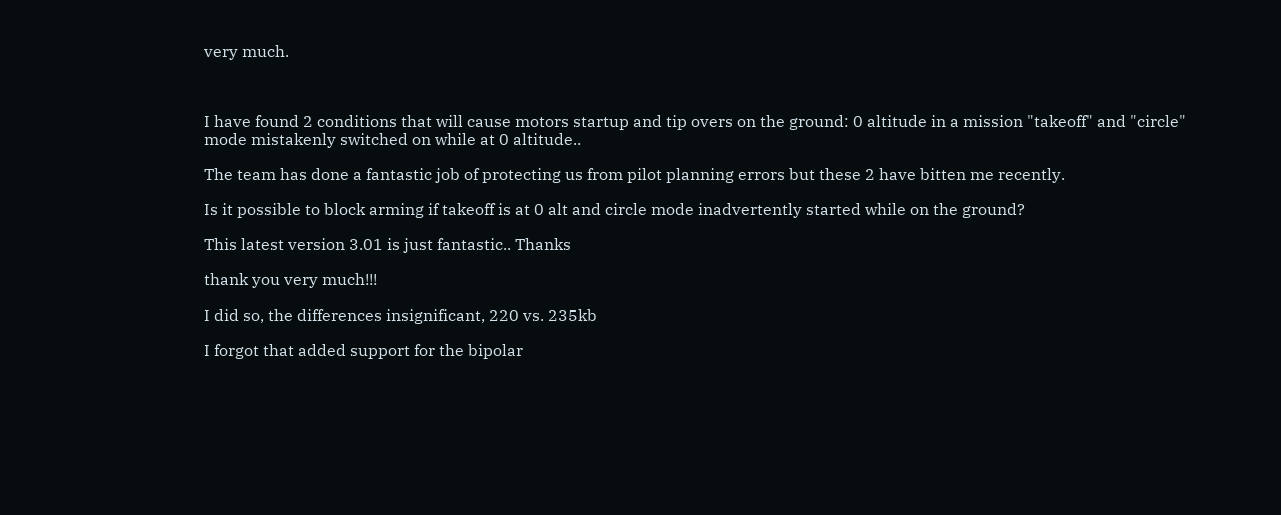very much.



I have found 2 conditions that will cause motors startup and tip overs on the ground: 0 altitude in a mission "takeoff" and "circle" mode mistakenly switched on while at 0 altitude..

The team has done a fantastic job of protecting us from pilot planning errors but these 2 have bitten me recently.

Is it possible to block arming if takeoff is at 0 alt and circle mode inadvertently started while on the ground?

This latest version 3.01 is just fantastic.. Thanks

thank you very much!!!

I did so, the differences insignificant, 220 vs. 235kb

I forgot that added support for the bipolar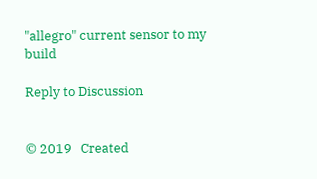"allegro" current sensor to my build

Reply to Discussion


© 2019   Created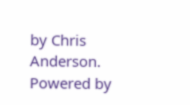by Chris Anderson.   Powered by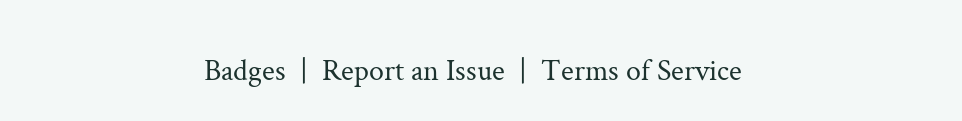Badges  |  Report an Issue  |  Terms of Service